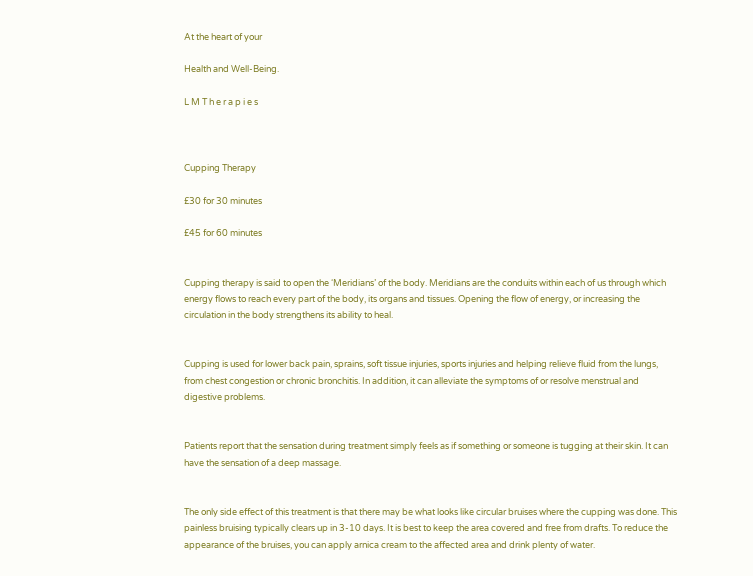At the heart of your

Health and Well-Being.

L M T h e r a p i e s



Cupping Therapy

£30 for 30 minutes

£45 for 60 minutes


Cupping therapy is said to open the ‘Meridians’ of the body. Meridians are the conduits within each of us through which energy flows to reach every part of the body, its organs and tissues. Opening the flow of energy, or increasing the circulation in the body strengthens its ability to heal.


Cupping is used for lower back pain, sprains, soft tissue injuries, sports injuries and helping relieve fluid from the lungs, from chest congestion or chronic bronchitis. In addition, it can alleviate the symptoms of or resolve menstrual and digestive problems.


Patients report that the sensation during treatment simply feels as if something or someone is tugging at their skin. It can have the sensation of a deep massage.


The only side effect of this treatment is that there may be what looks like circular bruises where the cupping was done. This painless bruising typically clears up in 3-10 days. It is best to keep the area covered and free from drafts. To reduce the appearance of the bruises, you can apply arnica cream to the affected area and drink plenty of water.